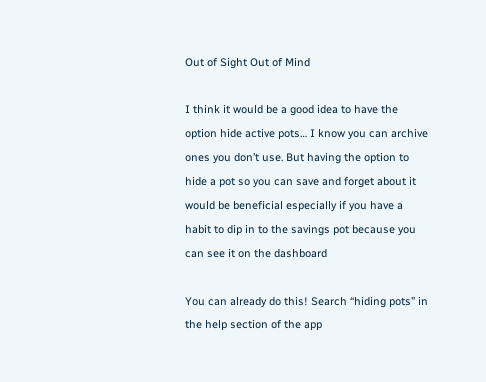Out of Sight Out of Mind

I think it would be a good idea to have the option hide active pots… I know you can archive ones you don’t use. But having the option to hide a pot so you can save and forget about it would be beneficial especially if you have a habit to dip in to the savings pot because you can see it on the dashboard

You can already do this! Search “hiding pots” in the help section of the app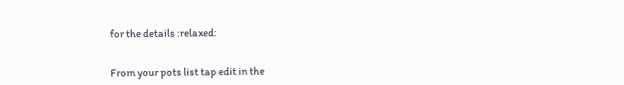for the details :relaxed:


From your pots list tap edit in the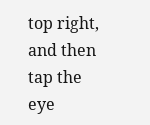top right, and then tap the eye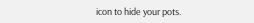icon to hide your pots.